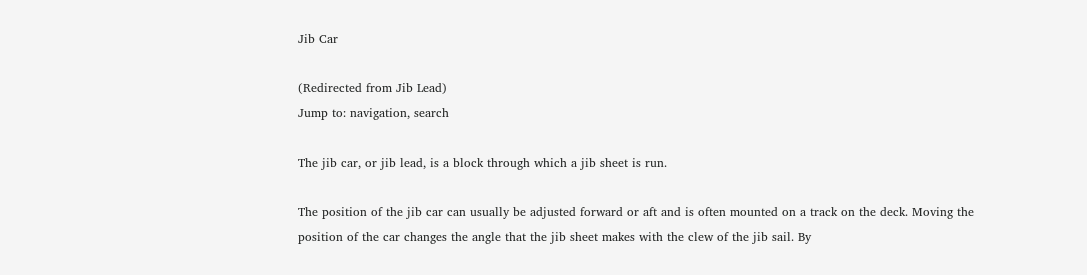Jib Car

(Redirected from Jib Lead)
Jump to: navigation, search

The jib car, or jib lead, is a block through which a jib sheet is run.

The position of the jib car can usually be adjusted forward or aft and is often mounted on a track on the deck. Moving the position of the car changes the angle that the jib sheet makes with the clew of the jib sail. By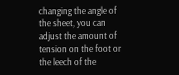changing the angle of the sheet, you can adjust the amount of tension on the foot or the leech of the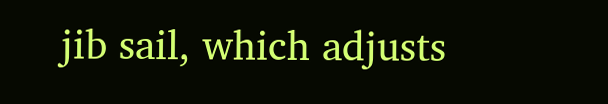jib sail, which adjusts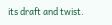its draft and twist.